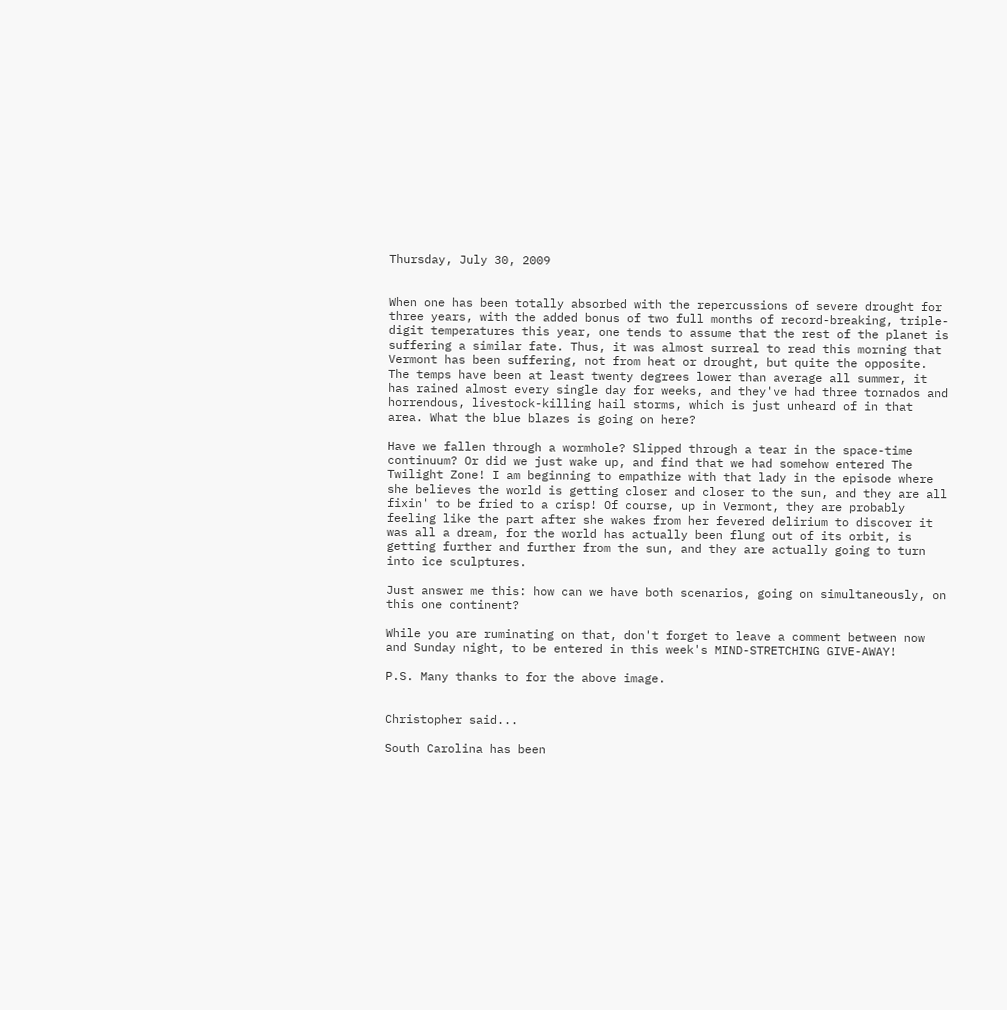Thursday, July 30, 2009


When one has been totally absorbed with the repercussions of severe drought for three years, with the added bonus of two full months of record-breaking, triple-digit temperatures this year, one tends to assume that the rest of the planet is suffering a similar fate. Thus, it was almost surreal to read this morning that Vermont has been suffering, not from heat or drought, but quite the opposite. The temps have been at least twenty degrees lower than average all summer, it has rained almost every single day for weeks, and they've had three tornados and horrendous, livestock-killing hail storms, which is just unheard of in that area. What the blue blazes is going on here?

Have we fallen through a wormhole? Slipped through a tear in the space-time continuum? Or did we just wake up, and find that we had somehow entered The Twilight Zone! I am beginning to empathize with that lady in the episode where she believes the world is getting closer and closer to the sun, and they are all fixin' to be fried to a crisp! Of course, up in Vermont, they are probably feeling like the part after she wakes from her fevered delirium to discover it was all a dream, for the world has actually been flung out of its orbit, is getting further and further from the sun, and they are actually going to turn into ice sculptures.

Just answer me this: how can we have both scenarios, going on simultaneously, on this one continent?

While you are ruminating on that, don't forget to leave a comment between now and Sunday night, to be entered in this week's MIND-STRETCHING GIVE-AWAY!

P.S. Many thanks to for the above image.


Christopher said...

South Carolina has been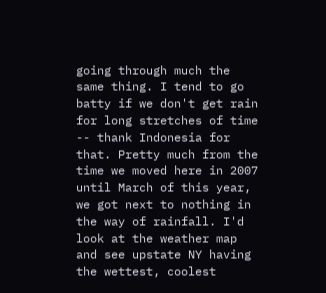going through much the same thing. I tend to go batty if we don't get rain for long stretches of time -- thank Indonesia for that. Pretty much from the time we moved here in 2007 until March of this year, we got next to nothing in the way of rainfall. I'd look at the weather map and see upstate NY having the wettest, coolest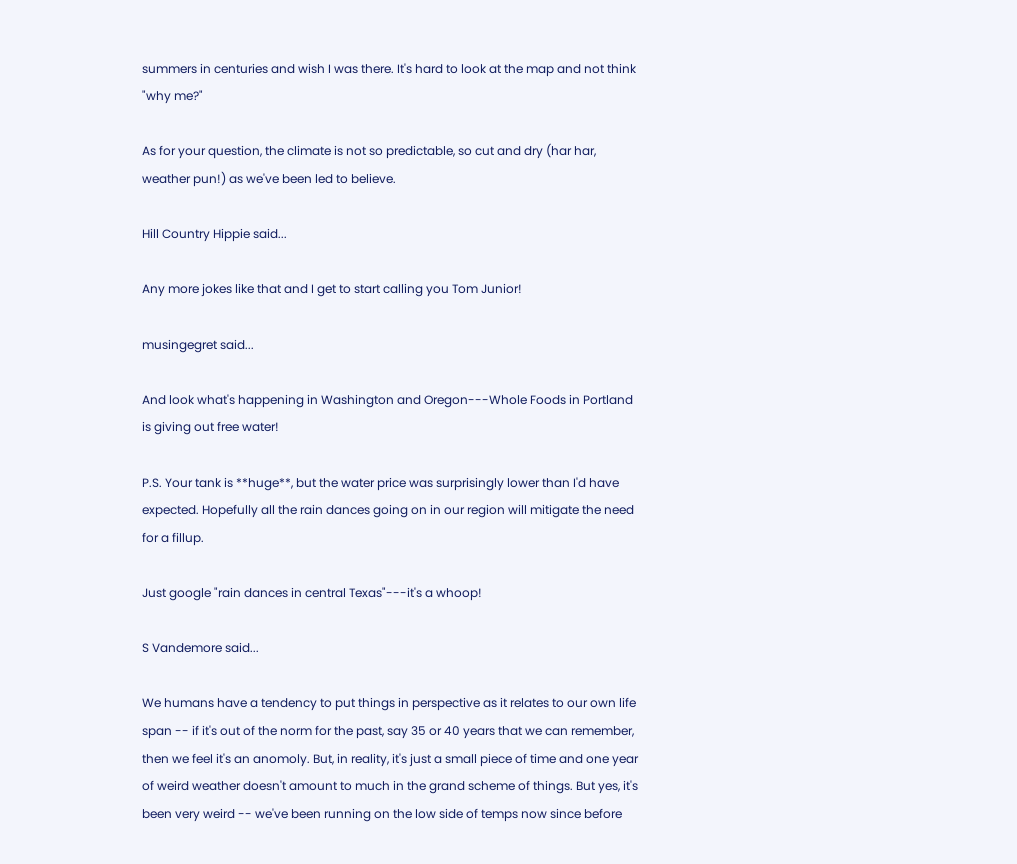summers in centuries and wish I was there. It's hard to look at the map and not think "why me?"

As for your question, the climate is not so predictable, so cut and dry (har har, weather pun!) as we've been led to believe.

Hill Country Hippie said...

Any more jokes like that and I get to start calling you Tom Junior!

musingegret said...

And look what's happening in Washington and Oregon---Whole Foods in Portland is giving out free water!

P.S. Your tank is **huge**, but the water price was surprisingly lower than I'd have expected. Hopefully all the rain dances going on in our region will mitigate the need for a fillup.

Just google "rain dances in central Texas"---it's a whoop!

S Vandemore said...

We humans have a tendency to put things in perspective as it relates to our own life span -- if it's out of the norm for the past, say 35 or 40 years that we can remember, then we feel it's an anomoly. But, in reality, it's just a small piece of time and one year of weird weather doesn't amount to much in the grand scheme of things. But yes, it's been very weird -- we've been running on the low side of temps now since before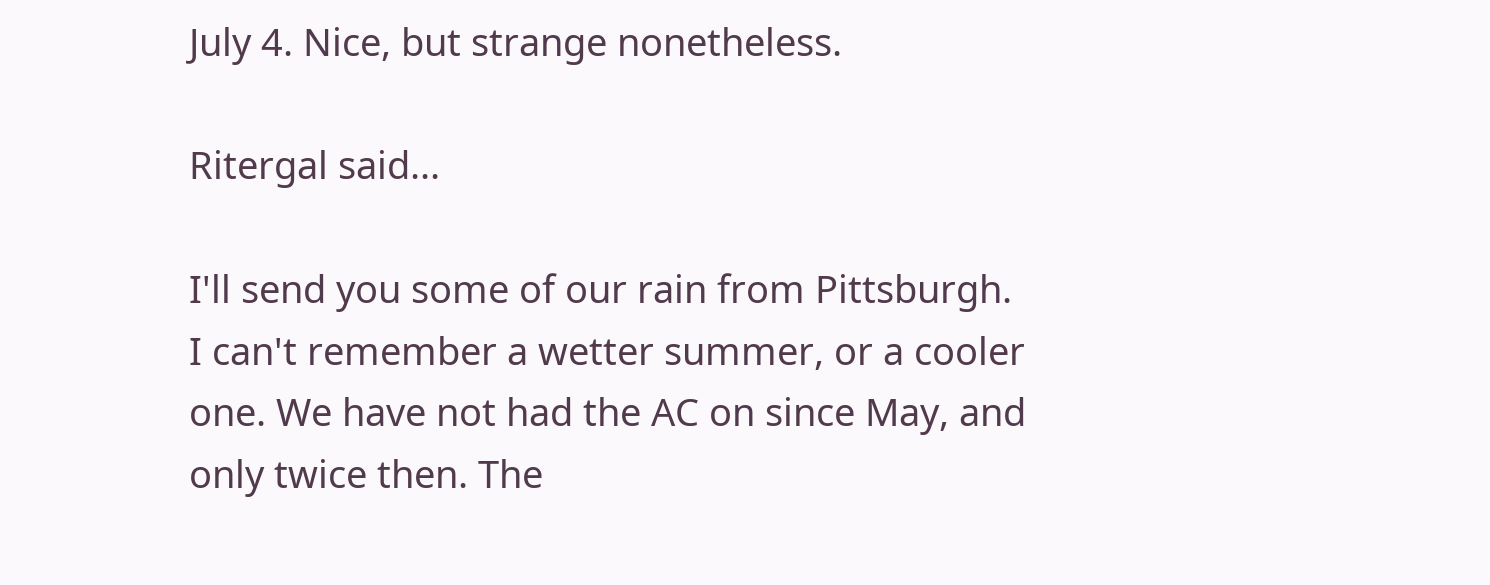July 4. Nice, but strange nonetheless.

Ritergal said...

I'll send you some of our rain from Pittsburgh. I can't remember a wetter summer, or a cooler one. We have not had the AC on since May, and only twice then. The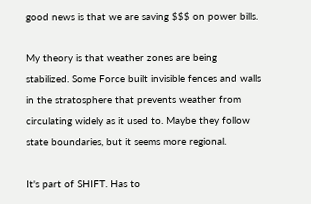good news is that we are saving $$$ on power bills.

My theory is that weather zones are being stabilized. Some Force built invisible fences and walls in the stratosphere that prevents weather from circulating widely as it used to. Maybe they follow state boundaries, but it seems more regional.

It's part of SHIFT. Has to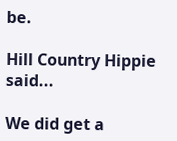be.

Hill Country Hippie said...

We did get a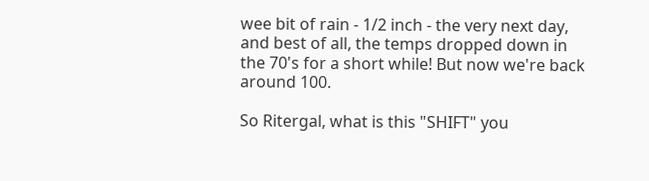wee bit of rain - 1/2 inch - the very next day, and best of all, the temps dropped down in the 70's for a short while! But now we're back around 100.

So Ritergal, what is this "SHIFT" you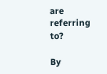are referring to?

By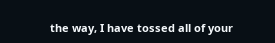the way, I have tossed all of your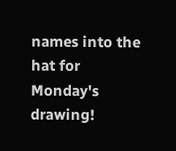names into the hat for Monday's drawing!